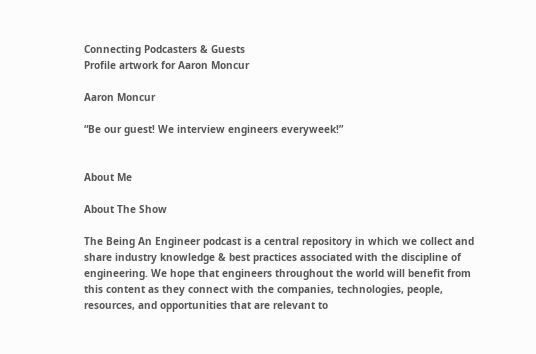Connecting Podcasters & Guests
Profile artwork for Aaron Moncur

Aaron Moncur

“Be our guest! We interview engineers everyweek!”


About Me

About The Show

The Being An Engineer podcast is a central repository in which we collect and share industry knowledge & best practices associated with the discipline of engineering. We hope that engineers throughout the world will benefit from this content as they connect with the companies, technologies, people, resources, and opportunities that are relevant to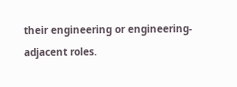their engineering or engineering-adjacent roles.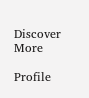Discover More

Profile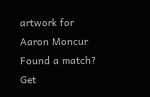artwork for Aaron Moncur
Found a match? Get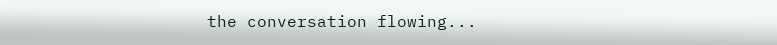the conversation flowing...